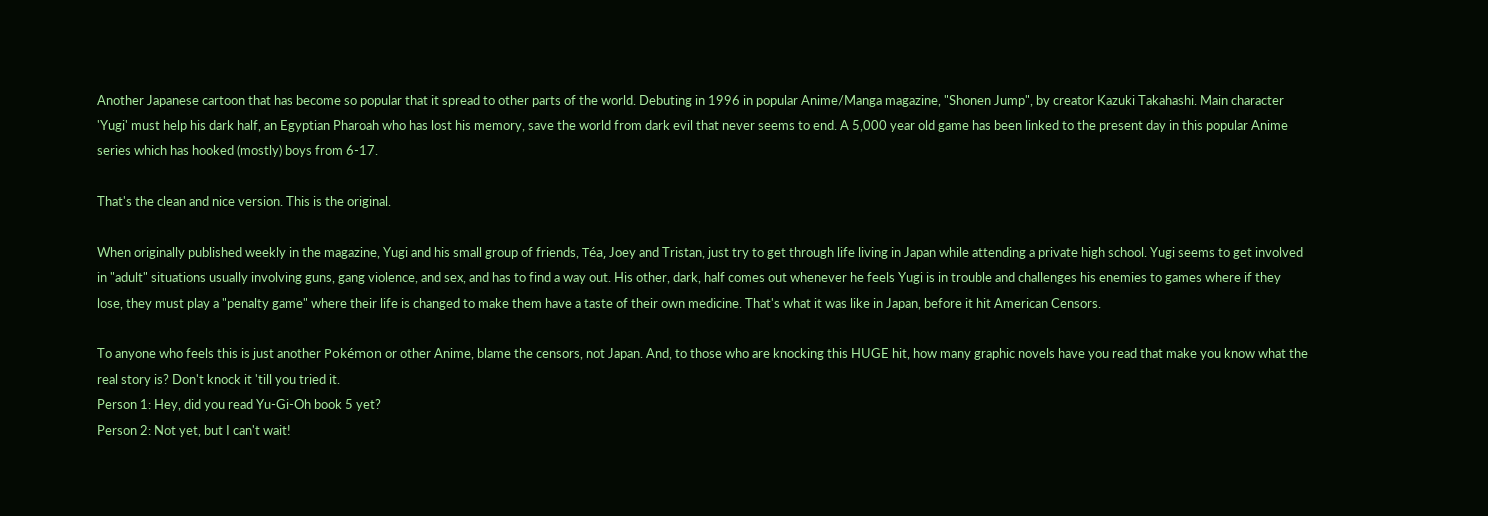Another Japanese cartoon that has become so popular that it spread to other parts of the world. Debuting in 1996 in popular Anime/Manga magazine, "Shonen Jump", by creator Kazuki Takahashi. Main character 'Yugi' must help his dark half, an Egyptian Pharoah who has lost his memory, save the world from dark evil that never seems to end. A 5,000 year old game has been linked to the present day in this popular Anime series which has hooked (mostly) boys from 6-17.

That's the clean and nice version. This is the original.

When originally published weekly in the magazine, Yugi and his small group of friends, Téa, Joey and Tristan, just try to get through life living in Japan while attending a private high school. Yugi seems to get involved in "adult" situations usually involving guns, gang violence, and sex, and has to find a way out. His other, dark, half comes out whenever he feels Yugi is in trouble and challenges his enemies to games where if they lose, they must play a "penalty game" where their life is changed to make them have a taste of their own medicine. That's what it was like in Japan, before it hit American Censors.

To anyone who feels this is just another Pokémon or other Anime, blame the censors, not Japan. And, to those who are knocking this HUGE hit, how many graphic novels have you read that make you know what the real story is? Don't knock it 'till you tried it.
Person 1: Hey, did you read Yu-Gi-Oh book 5 yet?
Person 2: Not yet, but I can't wait!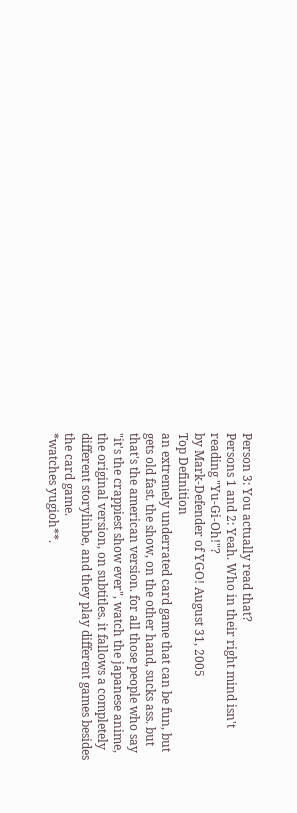Person 3: You actually read that?
Persons 1 and 2: Yeah. Who in their right mind isn't reading "Yu-Gi-Oh!"?
by Mark-Defender of YGO! August 31, 2005
Top Definition
an extremely underrated card game that can be fun, but gets old fast. the show, on the other hand, sucks ass. but that's the american version. for all those people who say "it's the crappiest show ever", watch the japanese anime, the original version, on subtitles. it fallows a completely different storylinbe, and they play different games besides the card game.
*watches yugioh**.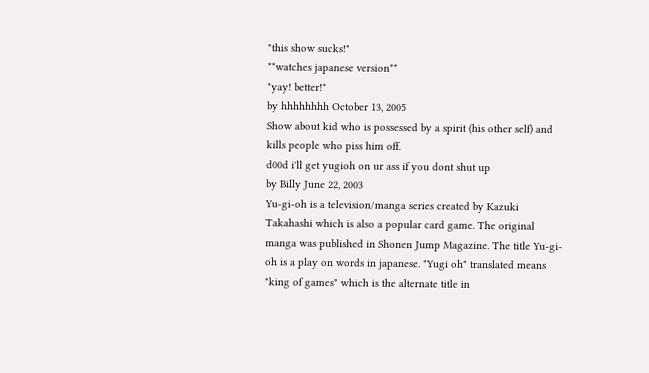"this show sucks!"
**watches japanese version**
"yay! better!"
by hhhhhhhh October 13, 2005
Show about kid who is possessed by a spirit (his other self) and kills people who piss him off.
d00d i'll get yugioh on ur ass if you dont shut up
by Billy June 22, 2003
Yu-gi-oh is a television/manga series created by Kazuki Takahashi which is also a popular card game. The original manga was published in Shonen Jump Magazine. The title Yu-gi-oh is a play on words in japanese. "Yugi oh" translated means "king of games" which is the alternate title in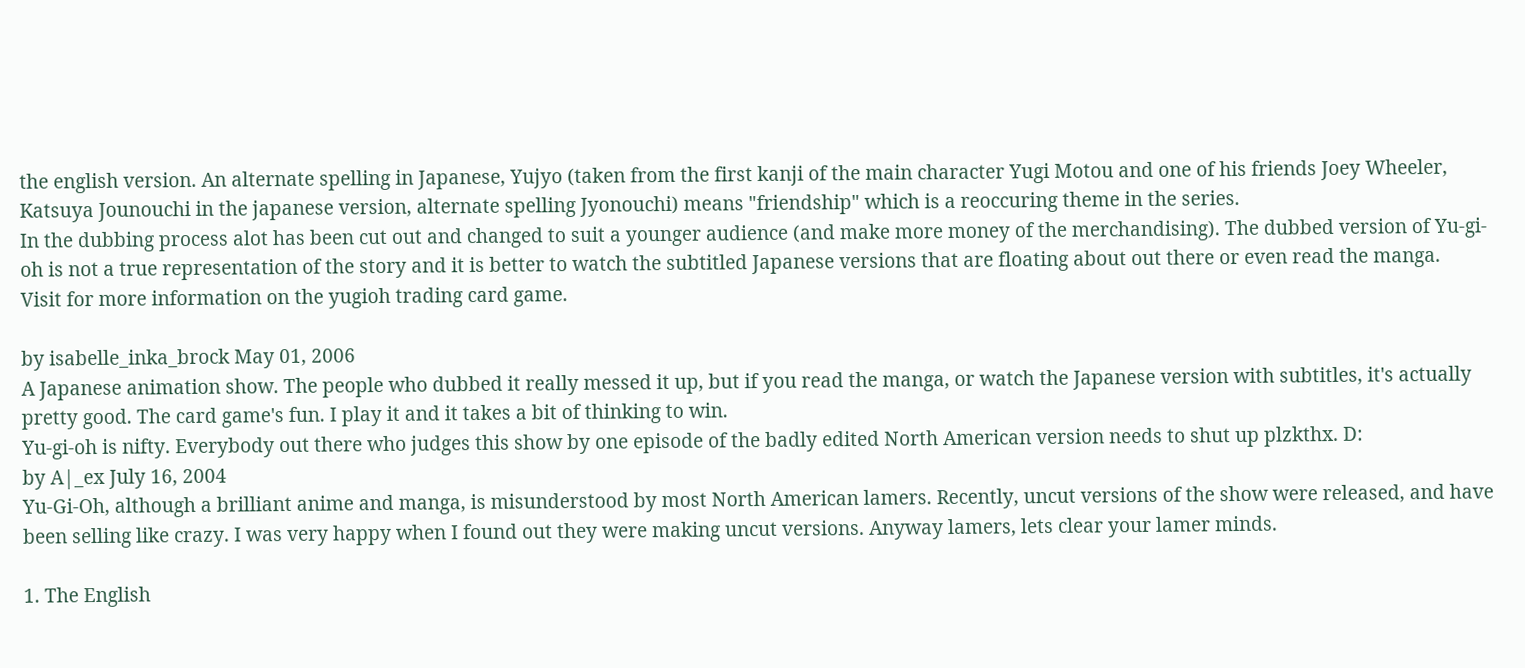the english version. An alternate spelling in Japanese, Yujyo (taken from the first kanji of the main character Yugi Motou and one of his friends Joey Wheeler, Katsuya Jounouchi in the japanese version, alternate spelling Jyonouchi) means "friendship" which is a reoccuring theme in the series.
In the dubbing process alot has been cut out and changed to suit a younger audience (and make more money of the merchandising). The dubbed version of Yu-gi-oh is not a true representation of the story and it is better to watch the subtitled Japanese versions that are floating about out there or even read the manga.
Visit for more information on the yugioh trading card game.

by isabelle_inka_brock May 01, 2006
A Japanese animation show. The people who dubbed it really messed it up, but if you read the manga, or watch the Japanese version with subtitles, it's actually pretty good. The card game's fun. I play it and it takes a bit of thinking to win.
Yu-gi-oh is nifty. Everybody out there who judges this show by one episode of the badly edited North American version needs to shut up plzkthx. D:
by A|_ex July 16, 2004
Yu-Gi-Oh, although a brilliant anime and manga, is misunderstood by most North American lamers. Recently, uncut versions of the show were released, and have been selling like crazy. I was very happy when I found out they were making uncut versions. Anyway lamers, lets clear your lamer minds.

1. The English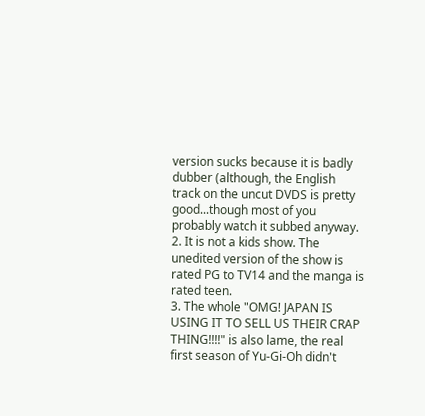version sucks because it is badly dubber (although, the English track on the uncut DVDS is pretty good...though most of you probably watch it subbed anyway.
2. It is not a kids show. The unedited version of the show is rated PG to TV14 and the manga is rated teen.
3. The whole "OMG! JAPAN IS USING IT TO SELL US THEIR CRAP THING!!!!" is also lame, the real first season of Yu-Gi-Oh didn't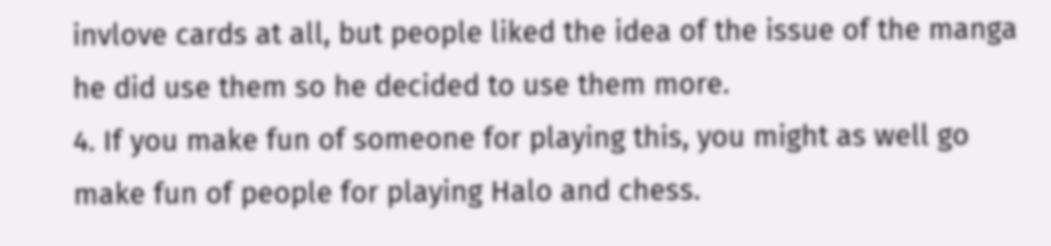invlove cards at all, but people liked the idea of the issue of the manga he did use them so he decided to use them more.
4. If you make fun of someone for playing this, you might as well go make fun of people for playing Halo and chess.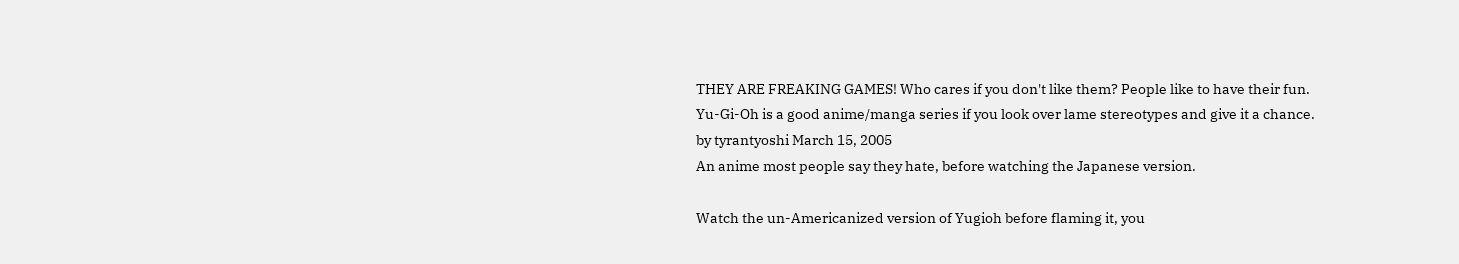THEY ARE FREAKING GAMES! Who cares if you don't like them? People like to have their fun.
Yu-Gi-Oh is a good anime/manga series if you look over lame stereotypes and give it a chance.
by tyrantyoshi March 15, 2005
An anime most people say they hate, before watching the Japanese version.

Watch the un-Americanized version of Yugioh before flaming it, you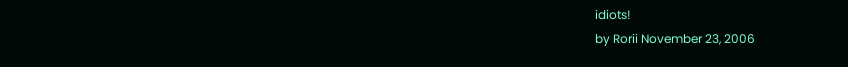idiots!
by Rorii November 23, 2006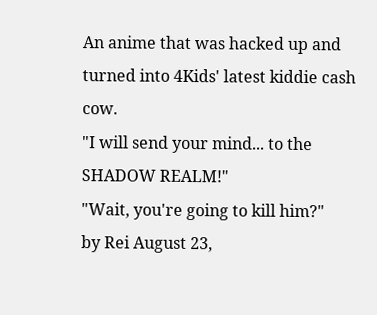An anime that was hacked up and turned into 4Kids' latest kiddie cash cow.
"I will send your mind... to the SHADOW REALM!"
"Wait, you're going to kill him?"
by Rei August 23,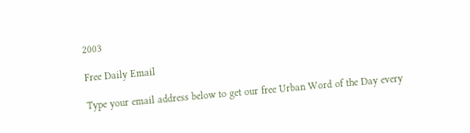2003

Free Daily Email

Type your email address below to get our free Urban Word of the Day every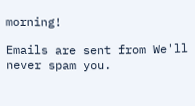morning!

Emails are sent from We'll never spam you.